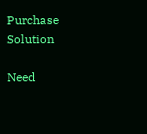Purchase Solution

Need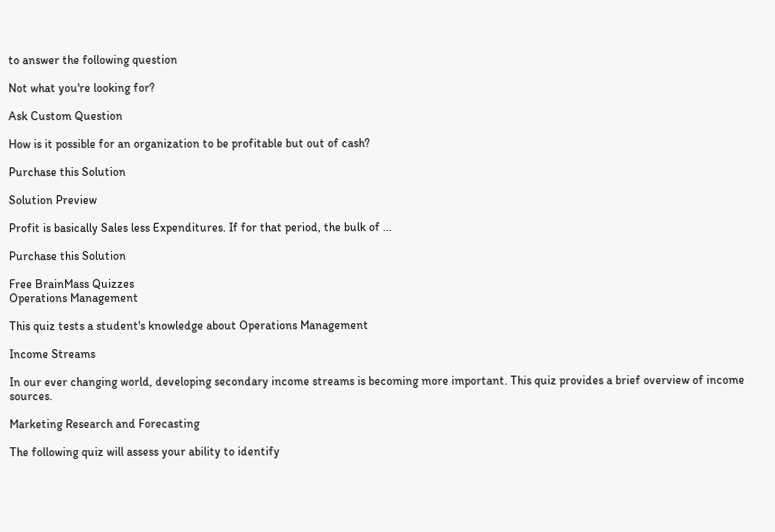to answer the following question

Not what you're looking for?

Ask Custom Question

How is it possible for an organization to be profitable but out of cash?

Purchase this Solution

Solution Preview

Profit is basically Sales less Expenditures. If for that period, the bulk of ...

Purchase this Solution

Free BrainMass Quizzes
Operations Management

This quiz tests a student's knowledge about Operations Management

Income Streams

In our ever changing world, developing secondary income streams is becoming more important. This quiz provides a brief overview of income sources.

Marketing Research and Forecasting

The following quiz will assess your ability to identify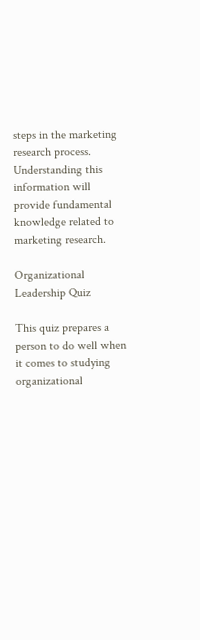steps in the marketing research process. Understanding this information will provide fundamental knowledge related to marketing research.

Organizational Leadership Quiz

This quiz prepares a person to do well when it comes to studying organizational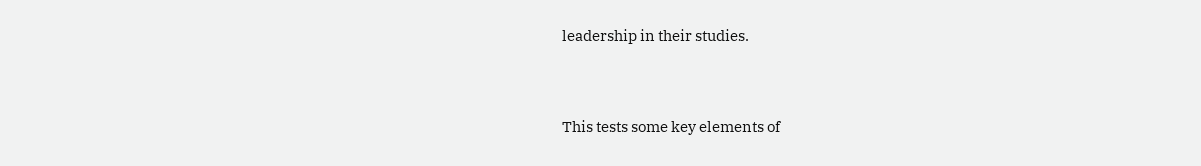leadership in their studies.


This tests some key elements of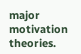major motivation theories.